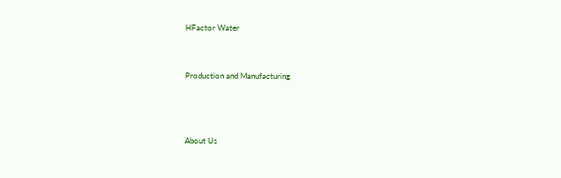HFactor Water


Production and Manufacturing



About Us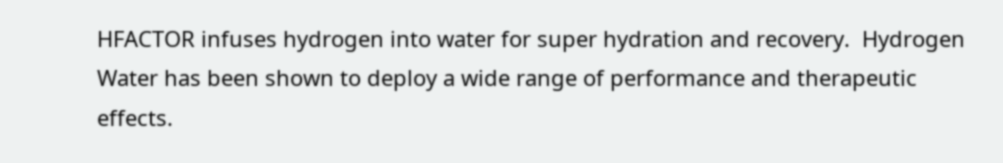HFACTOR infuses hydrogen into water for super hydration and recovery.  Hydrogen Water has been shown to deploy a wide range of performance and therapeutic effects.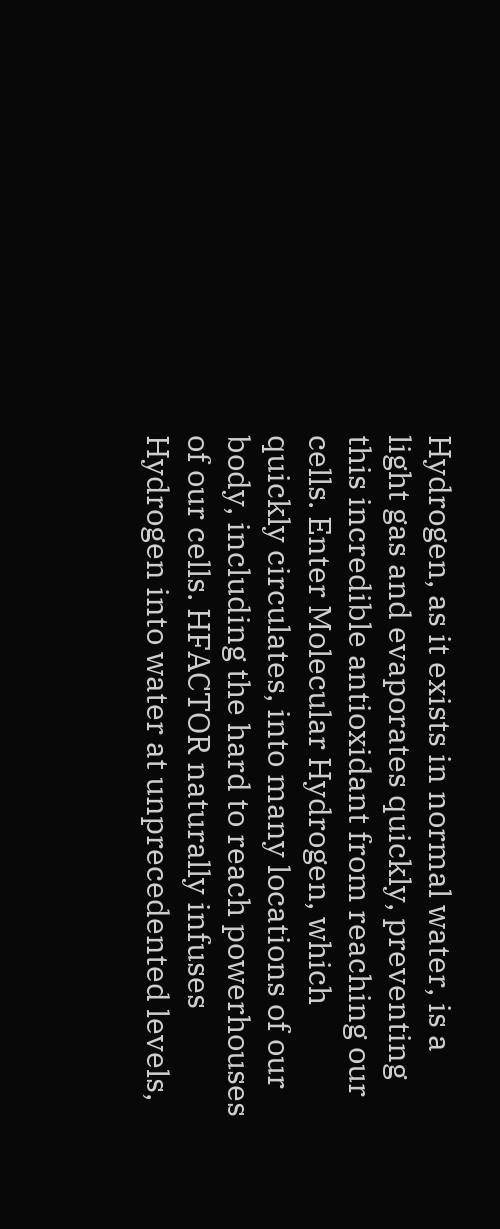Hydrogen, as it exists in normal water, is a light gas and evaporates quickly, preventing this incredible antioxidant from reaching our cells. Enter Molecular Hydrogen, which quickly circulates, into many locations of our body, including the hard to reach powerhouses of our cells. HFACTOR naturally infuses Hydrogen into water at unprecedented levels,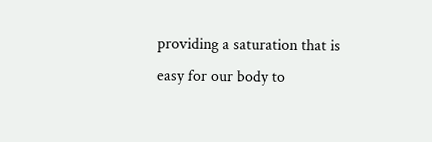providing a saturation that is easy for our body to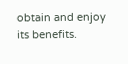obtain and enjoy its benefits.